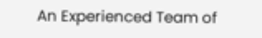An Experienced Team of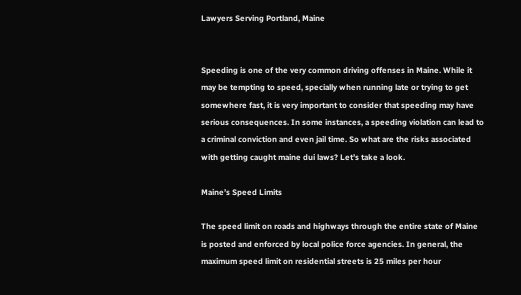Lawyers Serving Portland, Maine


Speeding is one of the very common driving offenses in Maine. While it may be tempting to speed, specially when running late or trying to get somewhere fast, it is very important to consider that speeding may have serious consequences. In some instances, a speeding violation can lead to a criminal conviction and even jail time. So what are the risks associated with getting caught maine dui laws? Let’s take a look.

Maine’s Speed Limits

The speed limit on roads and highways through the entire state of Maine is posted and enforced by local police force agencies. In general, the maximum speed limit on residential streets is 25 miles per hour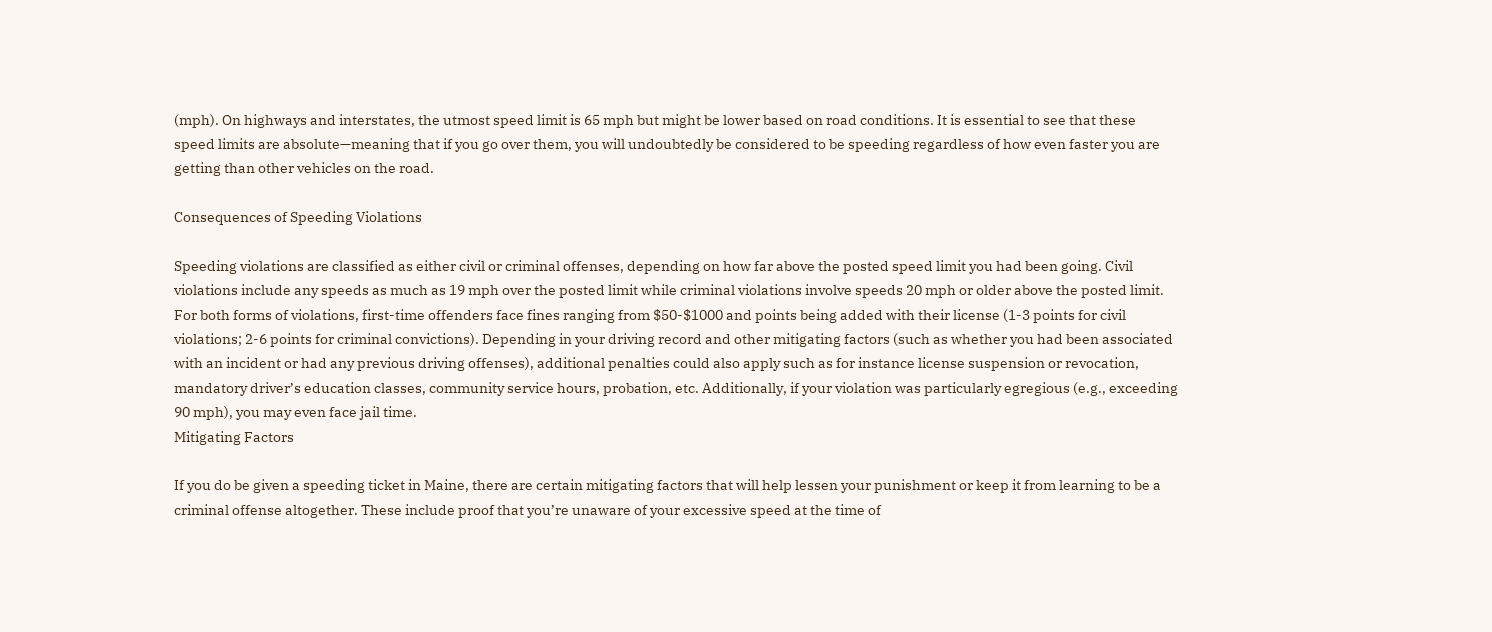(mph). On highways and interstates, the utmost speed limit is 65 mph but might be lower based on road conditions. It is essential to see that these speed limits are absolute—meaning that if you go over them, you will undoubtedly be considered to be speeding regardless of how even faster you are getting than other vehicles on the road.

Consequences of Speeding Violations

Speeding violations are classified as either civil or criminal offenses, depending on how far above the posted speed limit you had been going. Civil violations include any speeds as much as 19 mph over the posted limit while criminal violations involve speeds 20 mph or older above the posted limit. For both forms of violations, first-time offenders face fines ranging from $50-$1000 and points being added with their license (1-3 points for civil violations; 2-6 points for criminal convictions). Depending in your driving record and other mitigating factors (such as whether you had been associated with an incident or had any previous driving offenses), additional penalties could also apply such as for instance license suspension or revocation, mandatory driver’s education classes, community service hours, probation, etc. Additionally, if your violation was particularly egregious (e.g., exceeding 90 mph), you may even face jail time.
Mitigating Factors

If you do be given a speeding ticket in Maine, there are certain mitigating factors that will help lessen your punishment or keep it from learning to be a criminal offense altogether. These include proof that you’re unaware of your excessive speed at the time of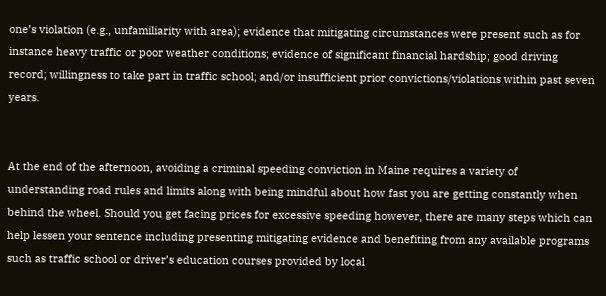one’s violation (e.g., unfamiliarity with area); evidence that mitigating circumstances were present such as for instance heavy traffic or poor weather conditions; evidence of significant financial hardship; good driving record; willingness to take part in traffic school; and/or insufficient prior convictions/violations within past seven years.


At the end of the afternoon, avoiding a criminal speeding conviction in Maine requires a variety of understanding road rules and limits along with being mindful about how fast you are getting constantly when behind the wheel. Should you get facing prices for excessive speeding however, there are many steps which can help lessen your sentence including presenting mitigating evidence and benefiting from any available programs such as traffic school or driver’s education courses provided by local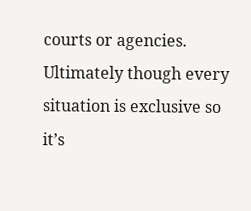courts or agencies. Ultimately though every situation is exclusive so it’s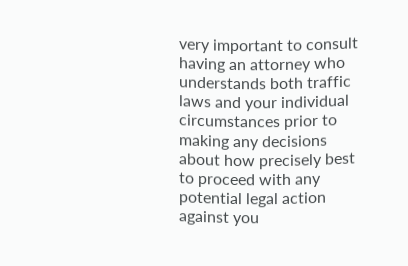very important to consult having an attorney who understands both traffic laws and your individual circumstances prior to making any decisions about how precisely best to proceed with any potential legal action against you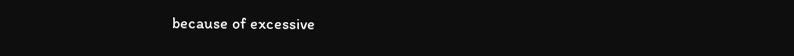because of excessive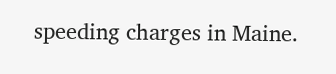speeding charges in Maine.